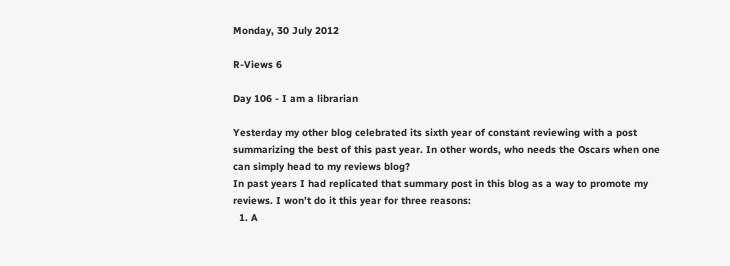Monday, 30 July 2012

R-Views 6

Day 106 - I am a librarian

Yesterday my other blog celebrated its sixth year of constant reviewing with a post summarizing the best of this past year. In other words, who needs the Oscars when one can simply head to my reviews blog?
In past years I had replicated that summary post in this blog as a way to promote my reviews. I won’t do it this year for three reasons:
  1. A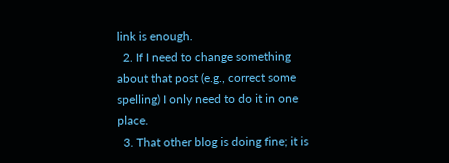link is enough.
  2. If I need to change something about that post (e.g., correct some spelling) I only need to do it in one place.
  3. That other blog is doing fine; it is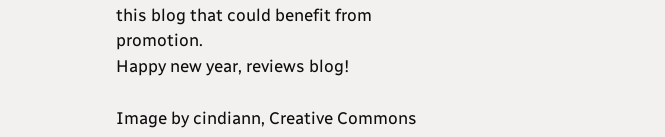this blog that could benefit from promotion.
Happy new year, reviews blog!

Image by cindiann, Creative Commons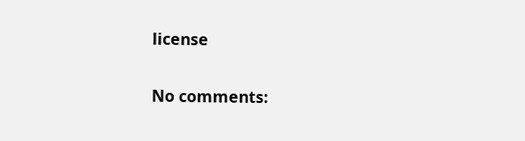license

No comments: